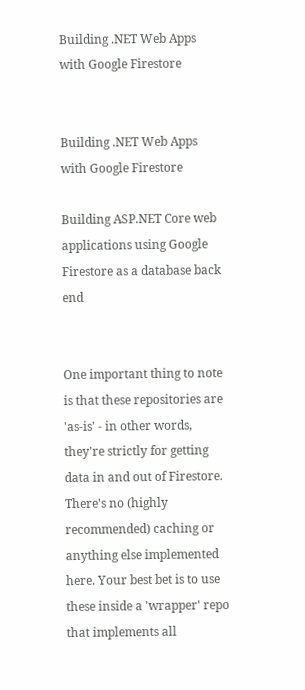Building .NET Web Apps with Google Firestore


Building .NET Web Apps with Google Firestore

Building ASP.NET Core web applications using Google Firestore as a database back end


One important thing to note is that these repositories are 'as-is' - in other words, they're strictly for getting data in and out of Firestore. There's no (highly recommended) caching or anything else implemented here. Your best bet is to use these inside a 'wrapper' repo that implements all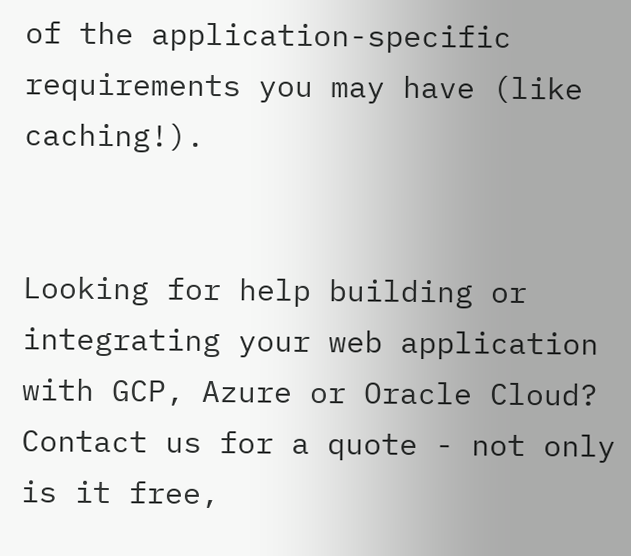of the application-specific requirements you may have (like caching!).


Looking for help building or integrating your web application with GCP, Azure or Oracle Cloud? Contact us for a quote - not only is it free,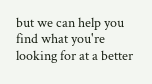but we can help you find what you're looking for at a better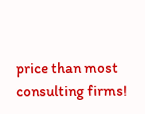price than most consulting firms!